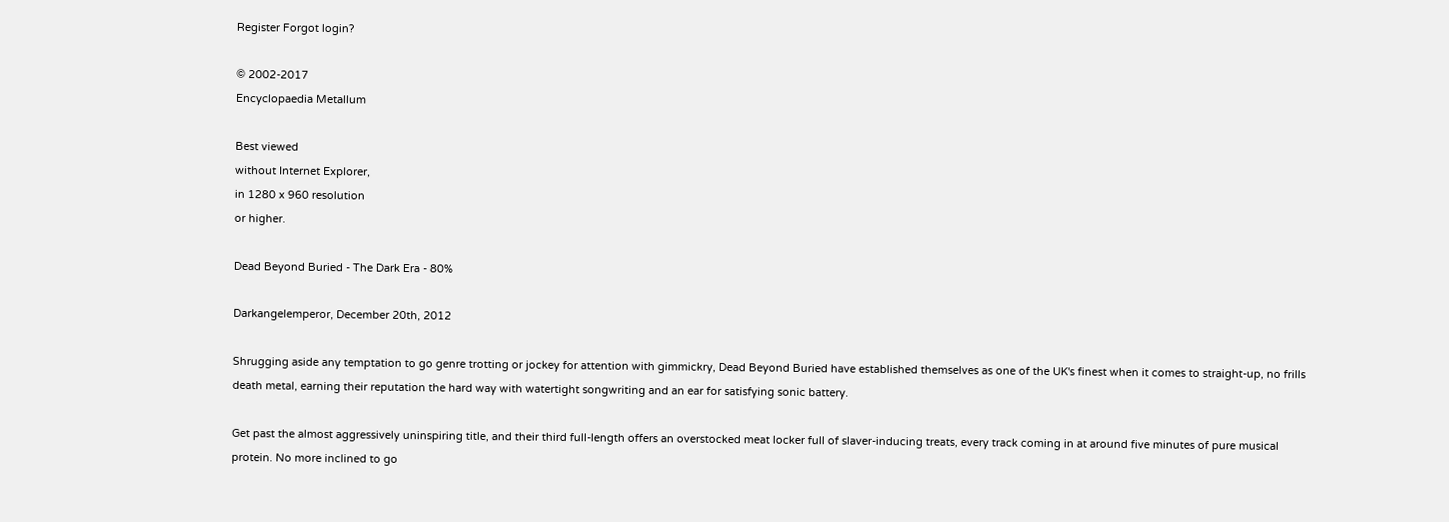Register Forgot login?

© 2002-2017
Encyclopaedia Metallum

Best viewed
without Internet Explorer,
in 1280 x 960 resolution
or higher.

Dead Beyond Buried - The Dark Era - 80%

Darkangelemperor, December 20th, 2012

Shrugging aside any temptation to go genre trotting or jockey for attention with gimmickry, Dead Beyond Buried have established themselves as one of the UK's finest when it comes to straight-up, no frills death metal, earning their reputation the hard way with watertight songwriting and an ear for satisfying sonic battery.

Get past the almost aggressively uninspiring title, and their third full-length offers an overstocked meat locker full of slaver-inducing treats, every track coming in at around five minutes of pure musical protein. No more inclined to go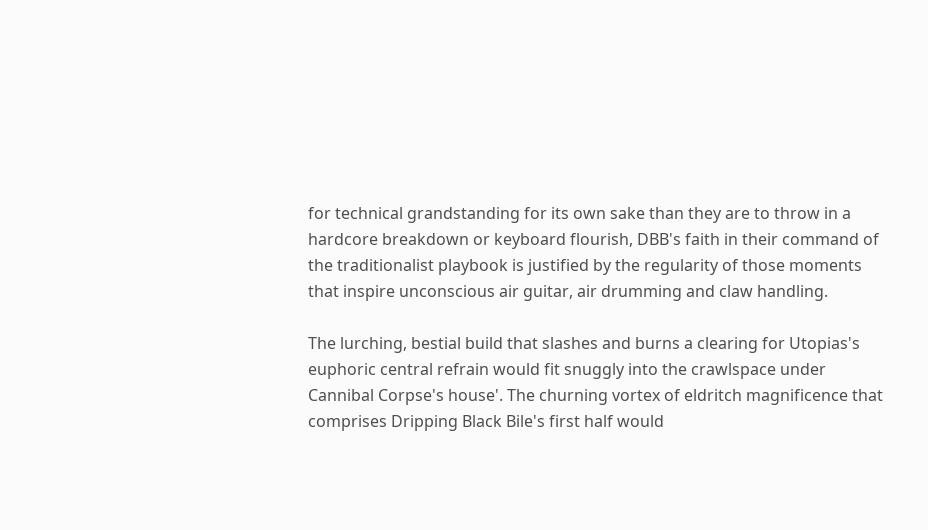for technical grandstanding for its own sake than they are to throw in a hardcore breakdown or keyboard flourish, DBB's faith in their command of the traditionalist playbook is justified by the regularity of those moments that inspire unconscious air guitar, air drumming and claw handling.

The lurching, bestial build that slashes and burns a clearing for Utopias's euphoric central refrain would fit snuggly into the crawlspace under Cannibal Corpse's house'. The churning vortex of eldritch magnificence that comprises Dripping Black Bile's first half would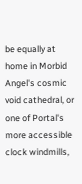be equally at home in Morbid Angel's cosmic void cathedral, or one of Portal's more accessible clock windmills,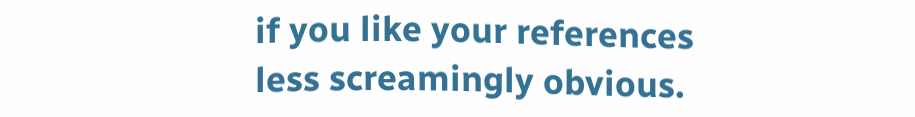if you like your references less screamingly obvious.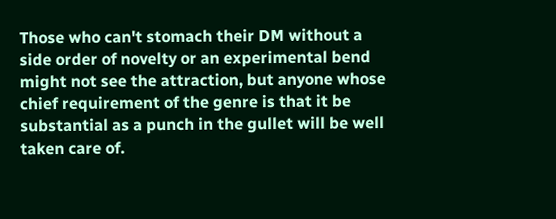Those who can't stomach their DM without a side order of novelty or an experimental bend might not see the attraction, but anyone whose chief requirement of the genre is that it be substantial as a punch in the gullet will be well taken care of.